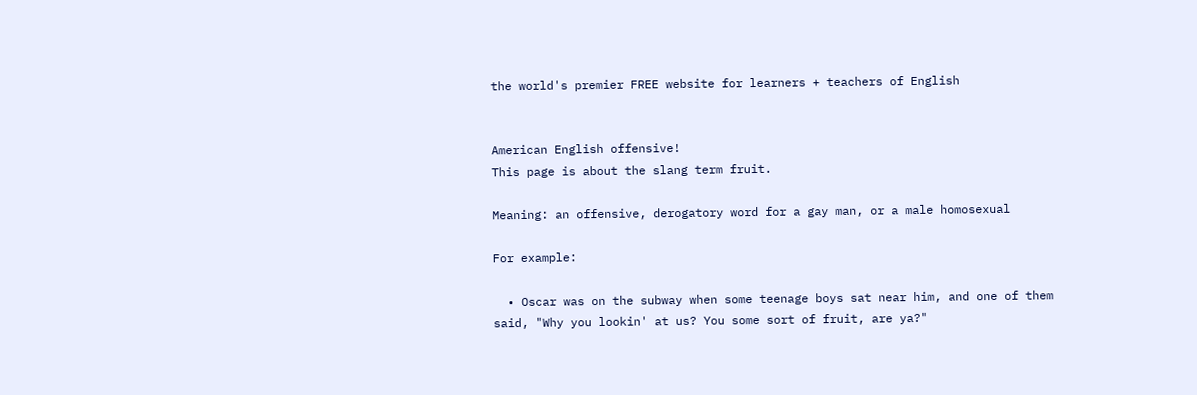the world's premier FREE website for learners + teachers of English


American English offensive!
This page is about the slang term fruit.

Meaning: an offensive, derogatory word for a gay man, or a male homosexual

For example:

  • Oscar was on the subway when some teenage boys sat near him, and one of them said, "Why you lookin' at us? You some sort of fruit, are ya?"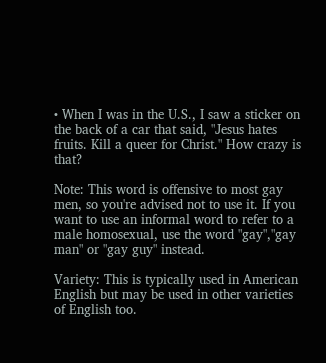• When I was in the U.S., I saw a sticker on the back of a car that said, "Jesus hates fruits. Kill a queer for Christ." How crazy is that?

Note: This word is offensive to most gay men, so you're advised not to use it. If you want to use an informal word to refer to a male homosexual, use the word "gay","gay man" or "gay guy" instead.

Variety: This is typically used in American English but may be used in other varieties of English too.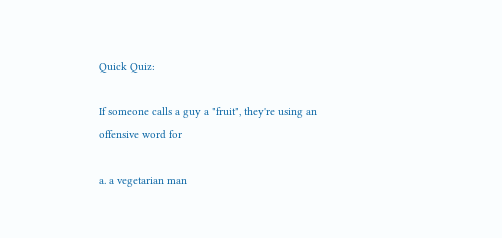Quick Quiz:

If someone calls a guy a "fruit", they're using an offensive word for

a. a vegetarian man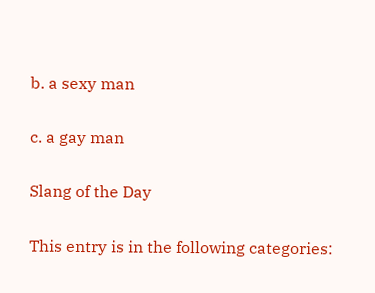b. a sexy man

c. a gay man

Slang of the Day

This entry is in the following categories: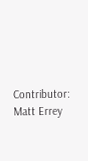Contributor: Matt Errey